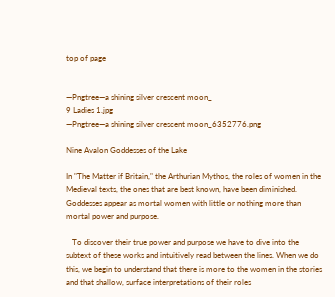top of page


—Pngtree—a shining silver crescent moon_
9 Ladies 1.jpg
—Pngtree—a shining silver crescent moon_6352776.png

Nine Avalon Goddesses of the Lake

In "The Matter if Britain," the Arthurian Mythos, the roles of women in the Medieval texts, the ones that are best known, have been diminished. Goddesses appear as mortal women with little or nothing more than mortal power and purpose.

   To discover their true power and purpose we have to dive into the subtext of these works and intuitively read between the lines. When we do this, we begin to understand that there is more to the women in the stories and that shallow, surface interpretations of their roles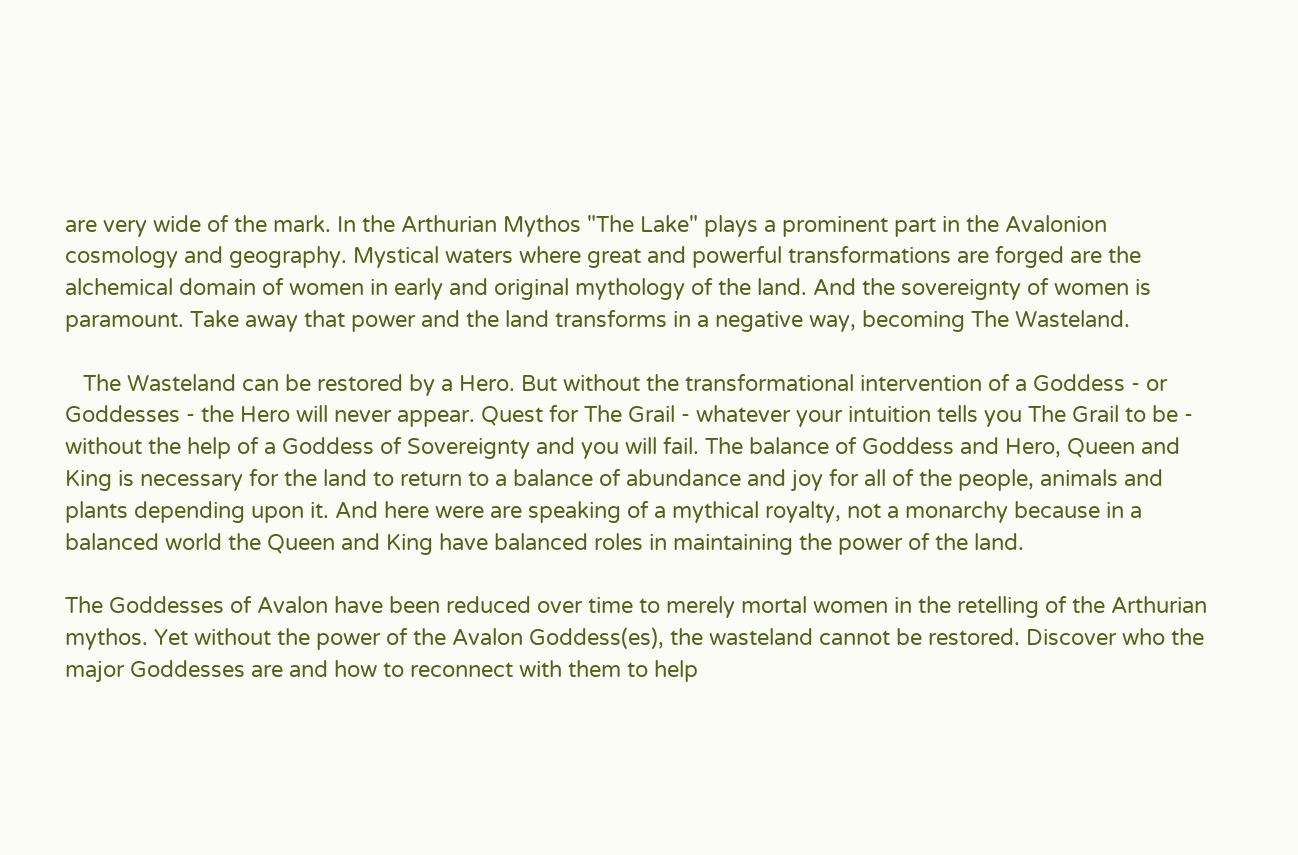are very wide of the mark. In the Arthurian Mythos "The Lake" plays a prominent part in the Avalonion cosmology and geography. Mystical waters where great and powerful transformations are forged are the alchemical domain of women in early and original mythology of the land. And the sovereignty of women is paramount. Take away that power and the land transforms in a negative way, becoming The Wasteland.

   The Wasteland can be restored by a Hero. But without the transformational intervention of a Goddess - or Goddesses - the Hero will never appear. Quest for The Grail - whatever your intuition tells you The Grail to be - without the help of a Goddess of Sovereignty and you will fail. The balance of Goddess and Hero, Queen and King is necessary for the land to return to a balance of abundance and joy for all of the people, animals and plants depending upon it. And here were are speaking of a mythical royalty, not a monarchy because in a balanced world the Queen and King have balanced roles in maintaining the power of the land.

The Goddesses of Avalon have been reduced over time to merely mortal women in the retelling of the Arthurian mythos. Yet without the power of the Avalon Goddess(es), the wasteland cannot be restored. Discover who the major Goddesses are and how to reconnect with them to help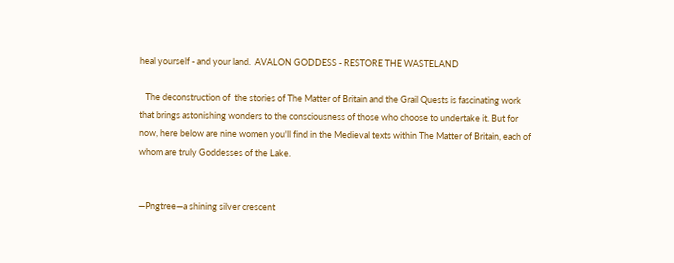heal yourself - and your land.  AVALON GODDESS - RESTORE THE WASTELAND

   The deconstruction of  the stories of The Matter of Britain and the Grail Quests is fascinating work that brings astonishing wonders to the consciousness of those who choose to undertake it. But for now, here below are nine women you'll find in the Medieval texts within The Matter of Britain, each of whom are truly Goddesses of the Lake.


—Pngtree—a shining silver crescent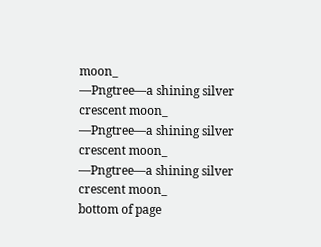moon_
—Pngtree—a shining silver crescent moon_
—Pngtree—a shining silver crescent moon_
—Pngtree—a shining silver crescent moon_
bottom of page